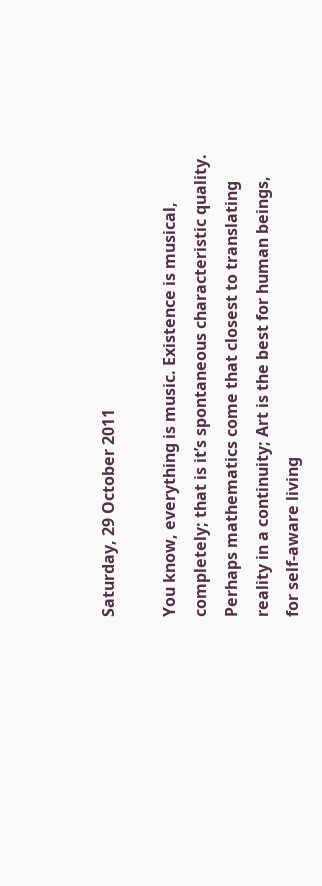Saturday, 29 October 2011

You know, everything is music. Existence is musical, completely; that is it’s spontaneous characteristic quality. Perhaps mathematics come that closest to translating reality in a continuity; Art is the best for human beings, for self-aware living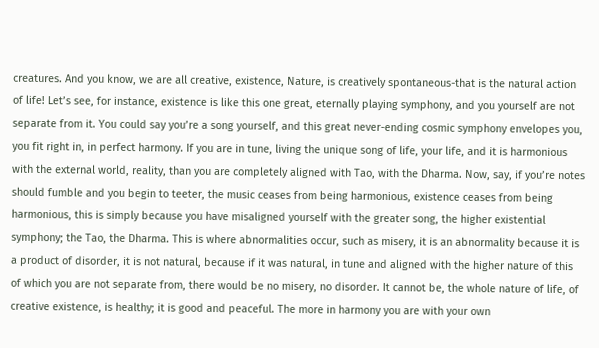creatures. And you know, we are all creative, existence, Nature, is creatively spontaneous-that is the natural action of life! Let’s see, for instance, existence is like this one great, eternally playing symphony, and you yourself are not separate from it. You could say you’re a song yourself, and this great never-ending cosmic symphony envelopes you, you fit right in, in perfect harmony. If you are in tune, living the unique song of life, your life, and it is harmonious with the external world, reality, than you are completely aligned with Tao, with the Dharma. Now, say, if you’re notes should fumble and you begin to teeter, the music ceases from being harmonious, existence ceases from being harmonious, this is simply because you have misaligned yourself with the greater song, the higher existential symphony; the Tao, the Dharma. This is where abnormalities occur, such as misery, it is an abnormality because it is a product of disorder, it is not natural, because if it was natural, in tune and aligned with the higher nature of this of which you are not separate from, there would be no misery, no disorder. It cannot be, the whole nature of life, of creative existence, is healthy; it is good and peaceful. The more in harmony you are with your own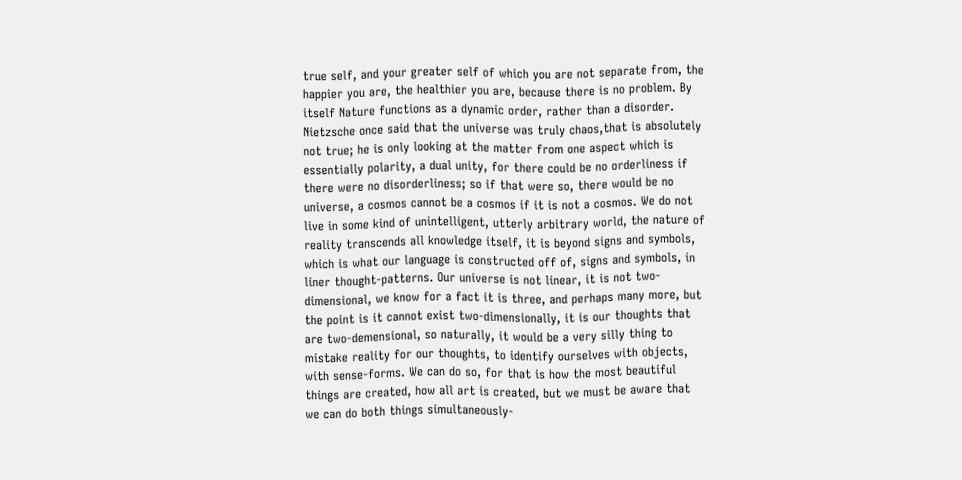true self, and your greater self of which you are not separate from, the happier you are, the healthier you are, because there is no problem. By itself Nature functions as a dynamic order, rather than a disorder. Nietzsche once said that the universe was truly chaos,that is absolutely not true; he is only looking at the matter from one aspect which is essentially polarity, a dual unity, for there could be no orderliness if there were no disorderliness; so if that were so, there would be no universe, a cosmos cannot be a cosmos if it is not a cosmos. We do not live in some kind of unintelligent, utterly arbitrary world, the nature of reality transcends all knowledge itself, it is beyond signs and symbols, which is what our language is constructed off of, signs and symbols, in liner thought-patterns. Our universe is not linear, it is not two-dimensional, we know for a fact it is three, and perhaps many more, but the point is it cannot exist two-dimensionally, it is our thoughts that are two-demensional, so naturally, it would be a very silly thing to mistake reality for our thoughts, to identify ourselves with objects, with sense-forms. We can do so, for that is how the most beautiful things are created, how all art is created, but we must be aware that we can do both things simultaneously-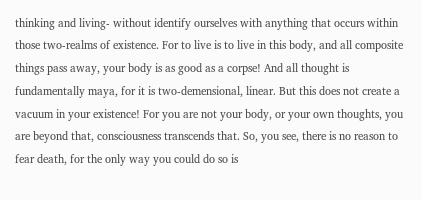thinking and living- without identify ourselves with anything that occurs within those two-realms of existence. For to live is to live in this body, and all composite things pass away, your body is as good as a corpse! And all thought is fundamentally maya, for it is two-demensional, linear. But this does not create a vacuum in your existence! For you are not your body, or your own thoughts, you are beyond that, consciousness transcends that. So, you see, there is no reason to fear death, for the only way you could do so is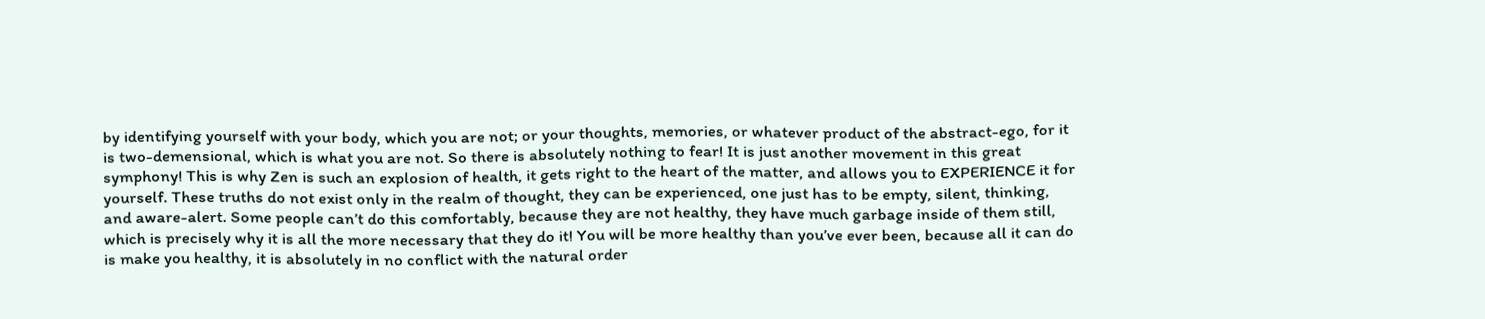by identifying yourself with your body, which you are not; or your thoughts, memories, or whatever product of the abstract-ego, for it is two-demensional, which is what you are not. So there is absolutely nothing to fear! It is just another movement in this great symphony! This is why Zen is such an explosion of health, it gets right to the heart of the matter, and allows you to EXPERIENCE it for yourself. These truths do not exist only in the realm of thought, they can be experienced, one just has to be empty, silent, thinking, and aware-alert. Some people can’t do this comfortably, because they are not healthy, they have much garbage inside of them still, which is precisely why it is all the more necessary that they do it! You will be more healthy than you’ve ever been, because all it can do is make you healthy, it is absolutely in no conflict with the natural order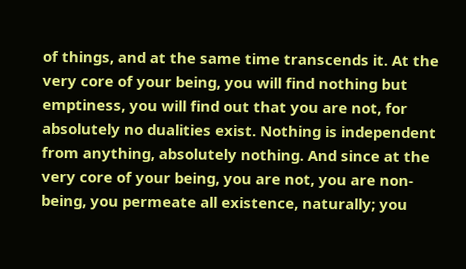of things, and at the same time transcends it. At the very core of your being, you will find nothing but emptiness, you will find out that you are not, for absolutely no dualities exist. Nothing is independent from anything, absolutely nothing. And since at the very core of your being, you are not, you are non-being, you permeate all existence, naturally; you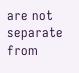are not separate from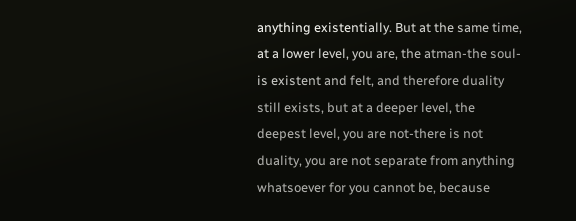anything existentially. But at the same time, at a lower level, you are, the atman-the soul-is existent and felt, and therefore duality still exists, but at a deeper level, the deepest level, you are not-there is not duality, you are not separate from anything whatsoever for you cannot be, because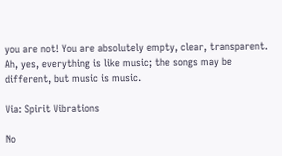you are not! You are absolutely empty, clear, transparent. Ah, yes, everything is like music; the songs may be different, but music is music.

Via: Spirit Vibrations

No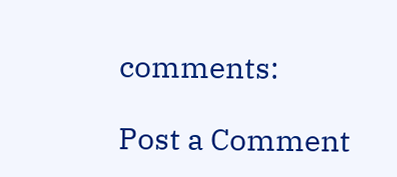comments:

Post a Comment